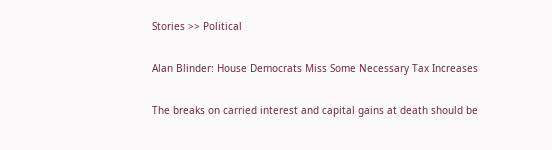Stories >> Political

Alan Blinder: House Democrats Miss Some Necessary Tax Increases

The breaks on carried interest and capital gains at death should be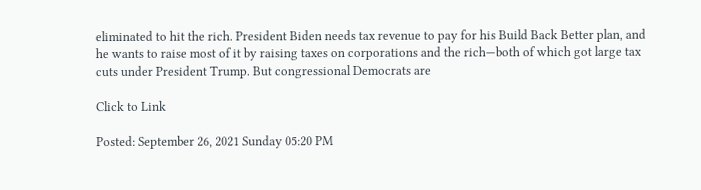eliminated to hit the rich. President Biden needs tax revenue to pay for his Build Back Better plan, and he wants to raise most of it by raising taxes on corporations and the rich—both of which got large tax cuts under President Trump. But congressional Democrats are

Click to Link

Posted: September 26, 2021 Sunday 05:20 PM